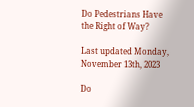Do Pedestrians Have the Right of Way?

Last updated Monday, November 13th, 2023

Do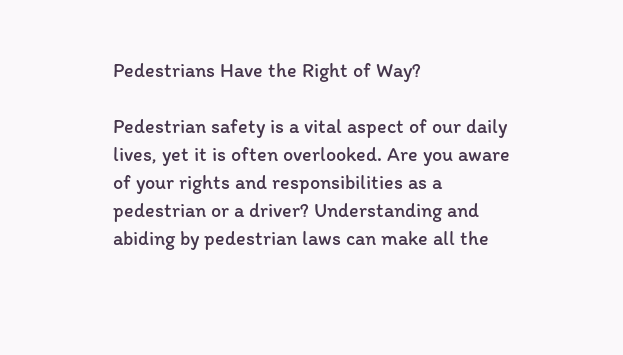Pedestrians Have the Right of Way?

Pedestrian safety is a vital aspect of our daily lives, yet it is often overlooked. Are you aware of your rights and responsibilities as a pedestrian or a driver? Understanding and abiding by pedestrian laws can make all the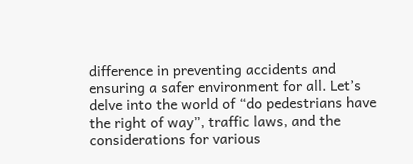difference in preventing accidents and ensuring a safer environment for all. Let’s delve into the world of “do pedestrians have the right of way”, traffic laws, and the considerations for various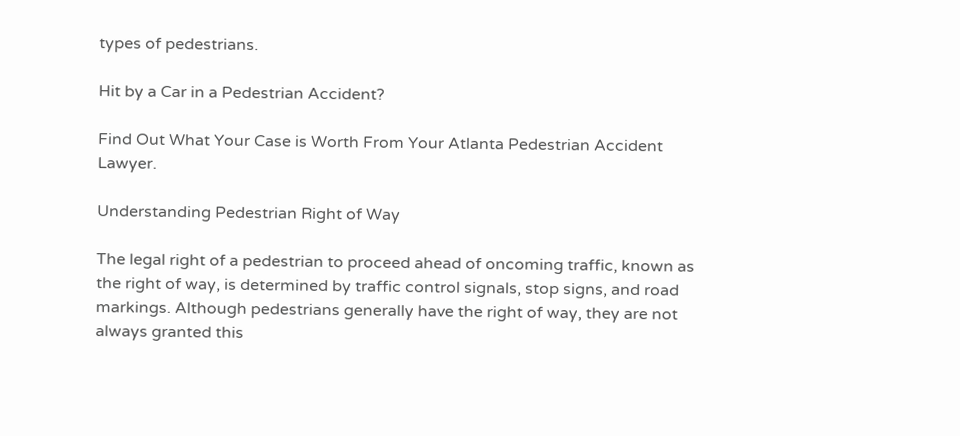types of pedestrians.

Hit by a Car in a Pedestrian Accident?

Find Out What Your Case is Worth From Your Atlanta Pedestrian Accident Lawyer.

Understanding Pedestrian Right of Way

The legal right of a pedestrian to proceed ahead of oncoming traffic, known as the right of way, is determined by traffic control signals, stop signs, and road markings. Although pedestrians generally have the right of way, they are not always granted this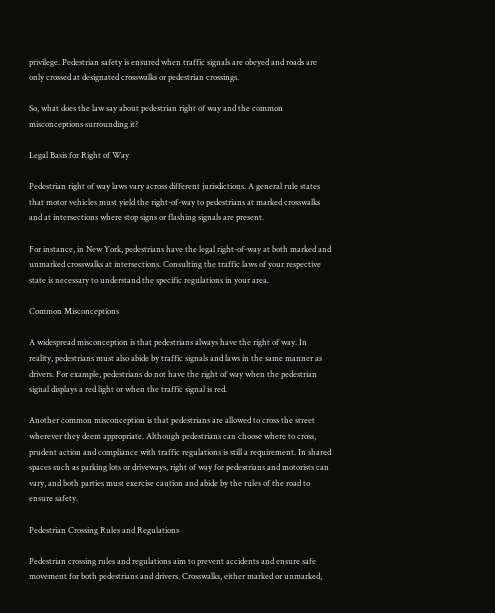privilege. Pedestrian safety is ensured when traffic signals are obeyed and roads are only crossed at designated crosswalks or pedestrian crossings.

So, what does the law say about pedestrian right of way and the common misconceptions surrounding it?

Legal Basis for Right of Way

Pedestrian right of way laws vary across different jurisdictions. A general rule states that motor vehicles must yield the right-of-way to pedestrians at marked crosswalks and at intersections where stop signs or flashing signals are present.

For instance, in New York, pedestrians have the legal right-of-way at both marked and unmarked crosswalks at intersections. Consulting the traffic laws of your respective state is necessary to understand the specific regulations in your area.

Common Misconceptions

A widespread misconception is that pedestrians always have the right of way. In reality, pedestrians must also abide by traffic signals and laws in the same manner as drivers. For example, pedestrians do not have the right of way when the pedestrian signal displays a red light or when the traffic signal is red.

Another common misconception is that pedestrians are allowed to cross the street wherever they deem appropriate. Although pedestrians can choose where to cross, prudent action and compliance with traffic regulations is still a requirement. In shared spaces such as parking lots or driveways, right of way for pedestrians and motorists can vary, and both parties must exercise caution and abide by the rules of the road to ensure safety.

Pedestrian Crossing Rules and Regulations

Pedestrian crossing rules and regulations aim to prevent accidents and ensure safe movement for both pedestrians and drivers. Crosswalks, either marked or unmarked,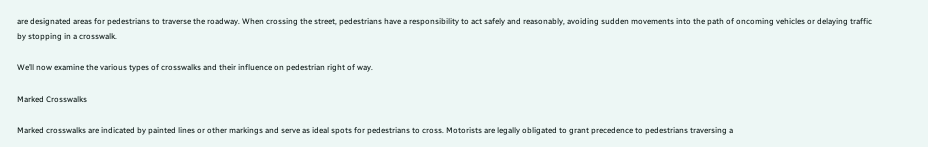are designated areas for pedestrians to traverse the roadway. When crossing the street, pedestrians have a responsibility to act safely and reasonably, avoiding sudden movements into the path of oncoming vehicles or delaying traffic by stopping in a crosswalk.

We’ll now examine the various types of crosswalks and their influence on pedestrian right of way.

Marked Crosswalks

Marked crosswalks are indicated by painted lines or other markings and serve as ideal spots for pedestrians to cross. Motorists are legally obligated to grant precedence to pedestrians traversing a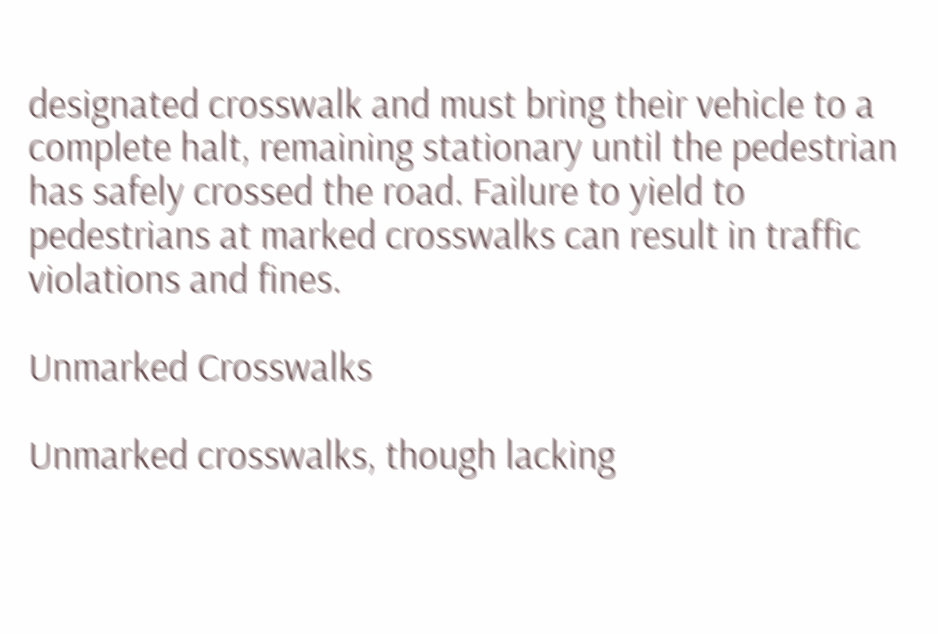designated crosswalk and must bring their vehicle to a complete halt, remaining stationary until the pedestrian has safely crossed the road. Failure to yield to pedestrians at marked crosswalks can result in traffic violations and fines.

Unmarked Crosswalks

Unmarked crosswalks, though lacking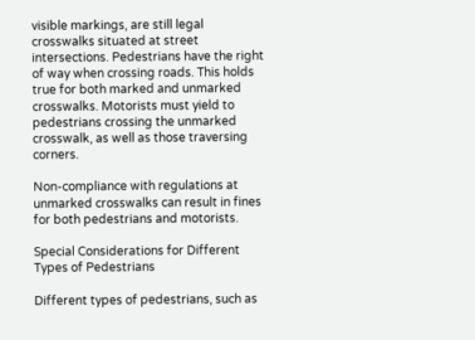visible markings, are still legal crosswalks situated at street intersections. Pedestrians have the right of way when crossing roads. This holds true for both marked and unmarked crosswalks. Motorists must yield to pedestrians crossing the unmarked crosswalk, as well as those traversing corners.

Non-compliance with regulations at unmarked crosswalks can result in fines for both pedestrians and motorists.

Special Considerations for Different Types of Pedestrians

Different types of pedestrians, such as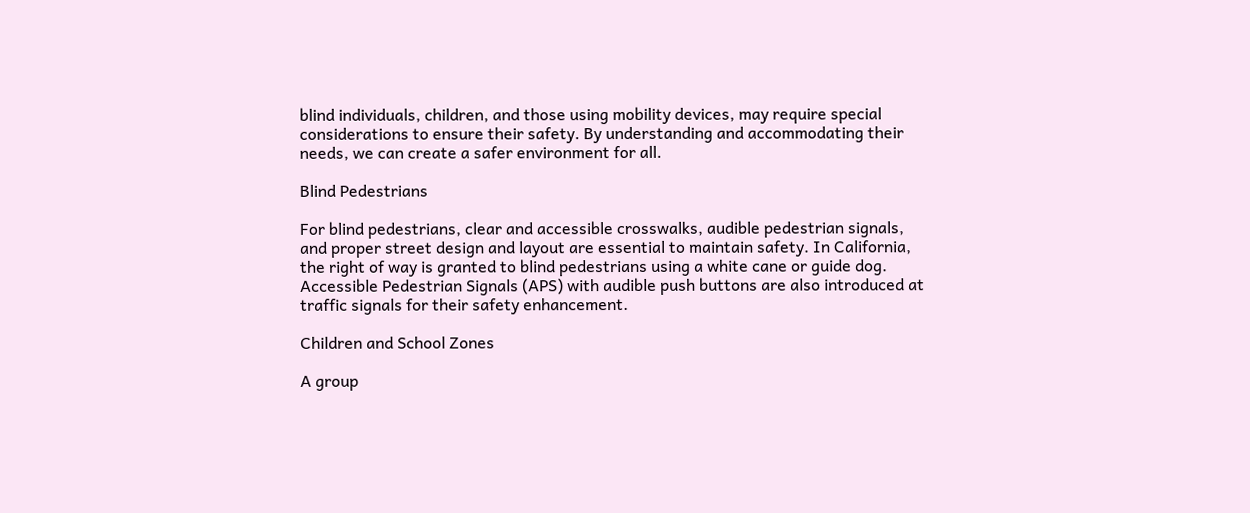blind individuals, children, and those using mobility devices, may require special considerations to ensure their safety. By understanding and accommodating their needs, we can create a safer environment for all.

Blind Pedestrians

For blind pedestrians, clear and accessible crosswalks, audible pedestrian signals, and proper street design and layout are essential to maintain safety. In California, the right of way is granted to blind pedestrians using a white cane or guide dog. Accessible Pedestrian Signals (APS) with audible push buttons are also introduced at traffic signals for their safety enhancement.

Children and School Zones

A group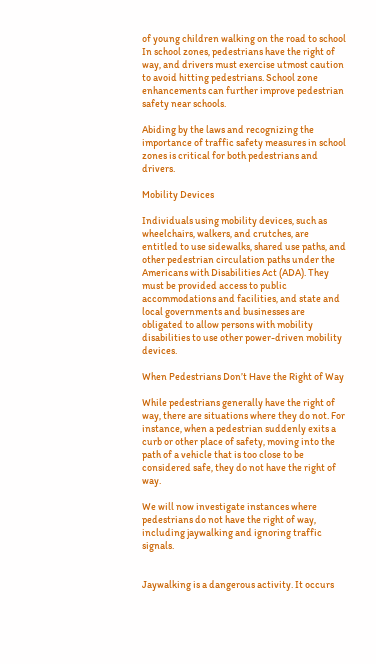of young children walking on the road to school In school zones, pedestrians have the right of way, and drivers must exercise utmost caution to avoid hitting pedestrians. School zone enhancements can further improve pedestrian safety near schools.

Abiding by the laws and recognizing the importance of traffic safety measures in school zones is critical for both pedestrians and drivers.

Mobility Devices

Individuals using mobility devices, such as wheelchairs, walkers, and crutches, are entitled to use sidewalks, shared use paths, and other pedestrian circulation paths under the Americans with Disabilities Act (ADA). They must be provided access to public accommodations and facilities, and state and local governments and businesses are obligated to allow persons with mobility disabilities to use other power-driven mobility devices.

When Pedestrians Don’t Have the Right of Way

While pedestrians generally have the right of way, there are situations where they do not. For instance, when a pedestrian suddenly exits a curb or other place of safety, moving into the path of a vehicle that is too close to be considered safe, they do not have the right of way.

We will now investigate instances where pedestrians do not have the right of way, including jaywalking and ignoring traffic signals.


Jaywalking is a dangerous activity. It occurs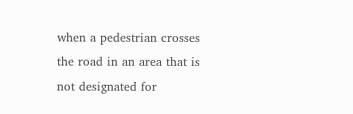when a pedestrian crosses the road in an area that is not designated for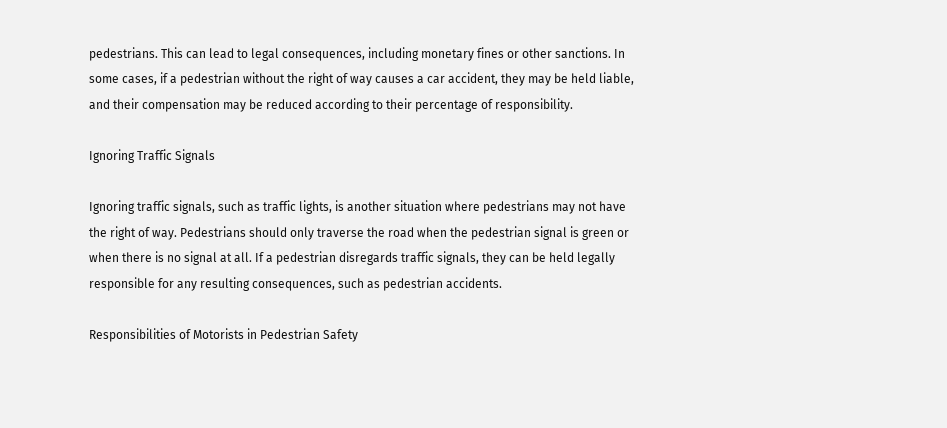pedestrians. This can lead to legal consequences, including monetary fines or other sanctions. In some cases, if a pedestrian without the right of way causes a car accident, they may be held liable, and their compensation may be reduced according to their percentage of responsibility.

Ignoring Traffic Signals

Ignoring traffic signals, such as traffic lights, is another situation where pedestrians may not have the right of way. Pedestrians should only traverse the road when the pedestrian signal is green or when there is no signal at all. If a pedestrian disregards traffic signals, they can be held legally responsible for any resulting consequences, such as pedestrian accidents.

Responsibilities of Motorists in Pedestrian Safety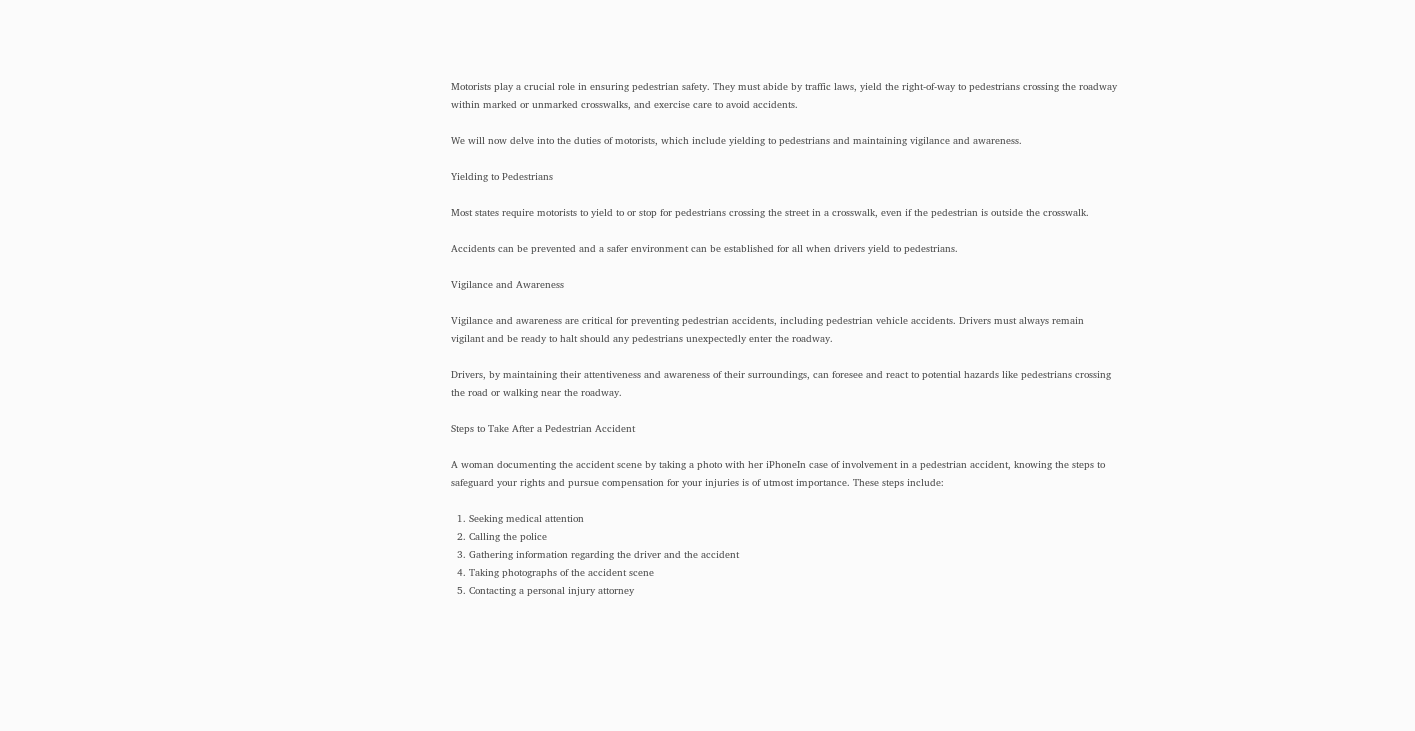Motorists play a crucial role in ensuring pedestrian safety. They must abide by traffic laws, yield the right-of-way to pedestrians crossing the roadway within marked or unmarked crosswalks, and exercise care to avoid accidents.

We will now delve into the duties of motorists, which include yielding to pedestrians and maintaining vigilance and awareness.

Yielding to Pedestrians

Most states require motorists to yield to or stop for pedestrians crossing the street in a crosswalk, even if the pedestrian is outside the crosswalk.

Accidents can be prevented and a safer environment can be established for all when drivers yield to pedestrians.

Vigilance and Awareness

Vigilance and awareness are critical for preventing pedestrian accidents, including pedestrian vehicle accidents. Drivers must always remain vigilant and be ready to halt should any pedestrians unexpectedly enter the roadway.

Drivers, by maintaining their attentiveness and awareness of their surroundings, can foresee and react to potential hazards like pedestrians crossing the road or walking near the roadway.

Steps to Take After a Pedestrian Accident

A woman documenting the accident scene by taking a photo with her iPhoneIn case of involvement in a pedestrian accident, knowing the steps to safeguard your rights and pursue compensation for your injuries is of utmost importance. These steps include:

  1. Seeking medical attention
  2. Calling the police
  3. Gathering information regarding the driver and the accident
  4. Taking photographs of the accident scene
  5. Contacting a personal injury attorney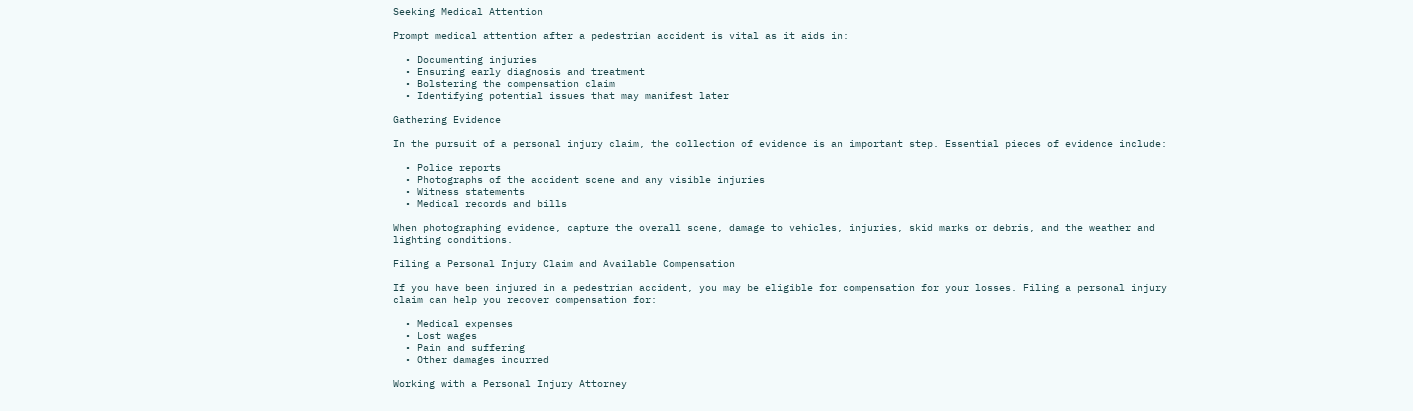Seeking Medical Attention

Prompt medical attention after a pedestrian accident is vital as it aids in:

  • Documenting injuries
  • Ensuring early diagnosis and treatment
  • Bolstering the compensation claim
  • Identifying potential issues that may manifest later

Gathering Evidence

In the pursuit of a personal injury claim, the collection of evidence is an important step. Essential pieces of evidence include:

  • Police reports
  • Photographs of the accident scene and any visible injuries
  • Witness statements
  • Medical records and bills

When photographing evidence, capture the overall scene, damage to vehicles, injuries, skid marks or debris, and the weather and lighting conditions.

Filing a Personal Injury Claim and Available Compensation

If you have been injured in a pedestrian accident, you may be eligible for compensation for your losses. Filing a personal injury claim can help you recover compensation for:

  • Medical expenses
  • Lost wages
  • Pain and suffering
  • Other damages incurred

Working with a Personal Injury Attorney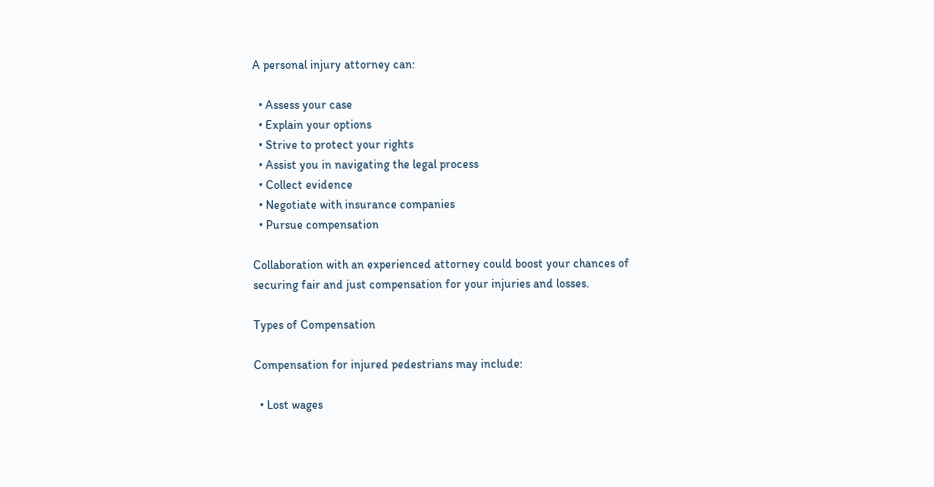A personal injury attorney can:

  • Assess your case
  • Explain your options
  • Strive to protect your rights
  • Assist you in navigating the legal process
  • Collect evidence
  • Negotiate with insurance companies
  • Pursue compensation

Collaboration with an experienced attorney could boost your chances of securing fair and just compensation for your injuries and losses.

Types of Compensation

Compensation for injured pedestrians may include:

  • Lost wages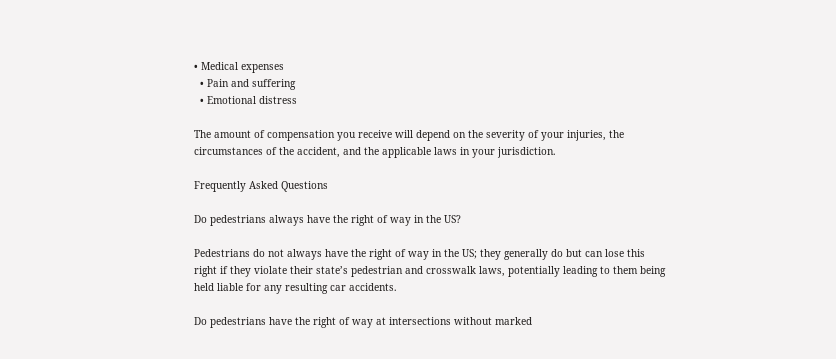• Medical expenses
  • Pain and suffering
  • Emotional distress

The amount of compensation you receive will depend on the severity of your injuries, the circumstances of the accident, and the applicable laws in your jurisdiction.

Frequently Asked Questions

Do pedestrians always have the right of way in the US?

Pedestrians do not always have the right of way in the US; they generally do but can lose this right if they violate their state’s pedestrian and crosswalk laws, potentially leading to them being held liable for any resulting car accidents.

Do pedestrians have the right of way at intersections without marked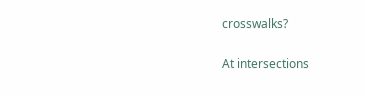crosswalks?

At intersections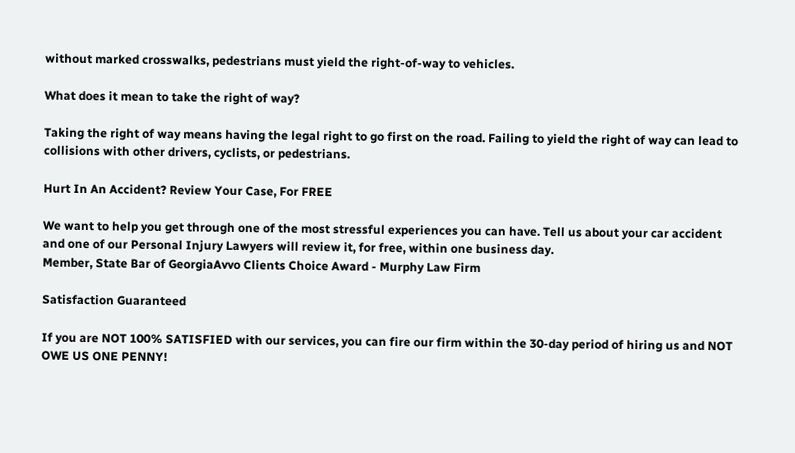without marked crosswalks, pedestrians must yield the right-of-way to vehicles.

What does it mean to take the right of way?

Taking the right of way means having the legal right to go first on the road. Failing to yield the right of way can lead to collisions with other drivers, cyclists, or pedestrians.

Hurt In An Accident? Review Your Case, For FREE

We want to help you get through one of the most stressful experiences you can have. Tell us about your car accident and one of our Personal Injury Lawyers will review it, for free, within one business day.
Member, State Bar of GeorgiaAvvo Clients Choice Award - Murphy Law Firm

Satisfaction Guaranteed

If you are NOT 100% SATISFIED with our services, you can fire our firm within the 30-day period of hiring us and NOT OWE US ONE PENNY!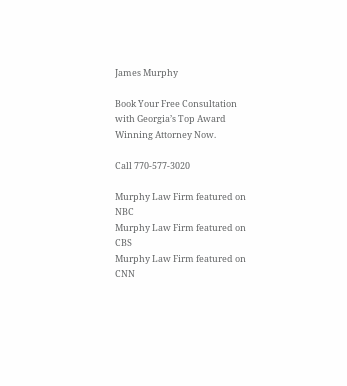James Murphy

Book Your Free Consultation with Georgia’s Top Award Winning Attorney Now.

Call 770-577-3020

Murphy Law Firm featured on NBC
Murphy Law Firm featured on CBS
Murphy Law Firm featured on CNN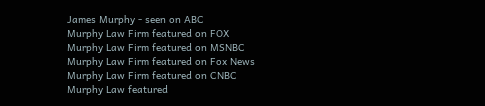James Murphy - seen on ABC
Murphy Law Firm featured on FOX
Murphy Law Firm featured on MSNBC
Murphy Law Firm featured on Fox News
Murphy Law Firm featured on CNBC
Murphy Law featured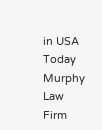in USA Today
Murphy Law Firm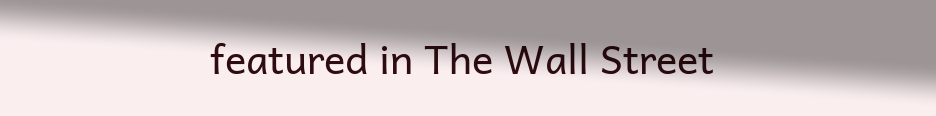featured in The Wall Street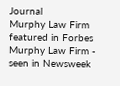Journal
Murphy Law Firm featured in Forbes
Murphy Law Firm - seen in Newsweek